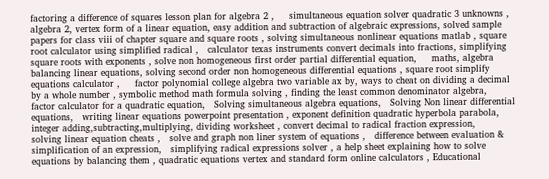factoring a difference of squares lesson plan for algebra 2 ,     simultaneous equation solver quadratic 3 unknowns , algebra 2, vertex form of a linear equation, easy addition and subtraction of algebraic expressions, solved sample papers for class viii of chapter square and square roots , solving simultaneous nonlinear equations matlab , square root calculator using simplified radical ,   calculator texas instruments convert decimals into fractions, simplifying square roots with exponents , solve non homogeneous first order partial differential equation,     maths, algebra balancing linear equations, solving second order non homogeneous differential equations , square root simplify equations calculator ,     factor polynomial college algebra two variable ax by, ways to cheat on dividing a decimal by a whole number , symbolic method math formula solving , finding the least common denominator algebra,     factor calculator for a quadratic equation,   Solving simultaneous algebra equations,   Solving Non linear differential equations,   writing linear equations powerpoint presentation , exponent definition quadratic hyperbola parabola, integer adding,subtracting,multiplying, dividing worksheet , convert decimal to radical fraction expression,     solving linear equation cheats ,   solve and graph non liner system of equations ,   difference between evaluation & simplification of an expression,   simplifying radical expressions solver , a help sheet explaining how to solve equations by balancing them , quadratic equations vertex and standard form online calculators , Educational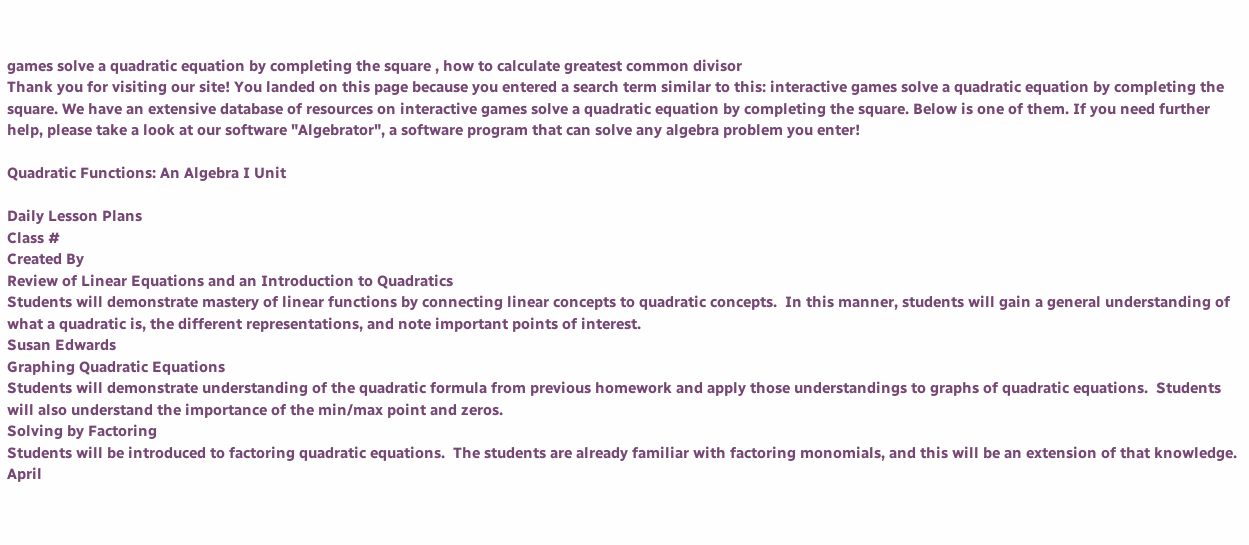games solve a quadratic equation by completing the square , how to calculate greatest common divisor
Thank you for visiting our site! You landed on this page because you entered a search term similar to this: interactive games solve a quadratic equation by completing the square. We have an extensive database of resources on interactive games solve a quadratic equation by completing the square. Below is one of them. If you need further help, please take a look at our software "Algebrator", a software program that can solve any algebra problem you enter!

Quadratic Functions: An Algebra I Unit

Daily Lesson Plans
Class #
Created By
Review of Linear Equations and an Introduction to Quadratics
Students will demonstrate mastery of linear functions by connecting linear concepts to quadratic concepts.  In this manner, students will gain a general understanding of what a quadratic is, the different representations, and note important points of interest.
Susan Edwards
Graphing Quadratic Equations
Students will demonstrate understanding of the quadratic formula from previous homework and apply those understandings to graphs of quadratic equations.  Students will also understand the importance of the min/max point and zeros.
Solving by Factoring
Students will be introduced to factoring quadratic equations.  The students are already familiar with factoring monomials, and this will be an extension of that knowledge.
April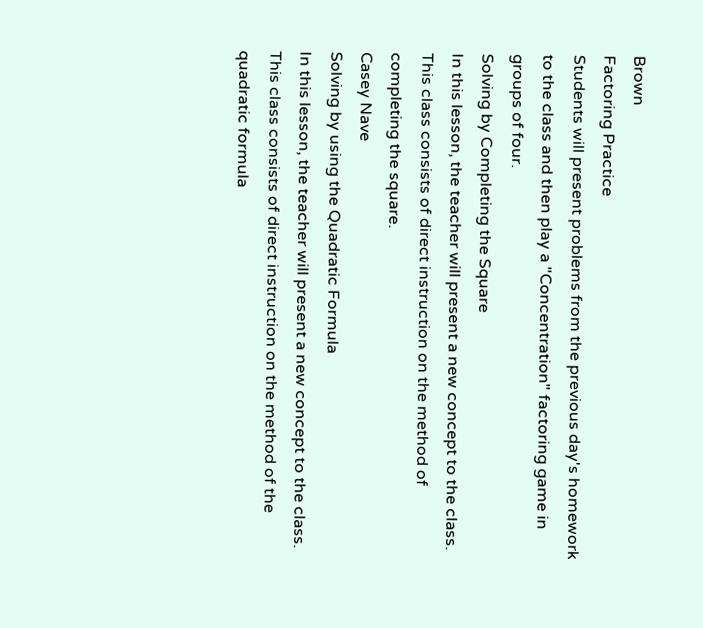Brown
Factoring Practice
Students will present problems from the previous day's homework to the class and then play a "Concentration" factoring game in groups of four.
Solving by Completing the Square
In this lesson, the teacher will present a new concept to the class. This class consists of direct instruction on the method of completing the square.
Casey Nave
Solving by using the Quadratic Formula
In this lesson, the teacher will present a new concept to the class.  This class consists of direct instruction on the method of the quadratic formula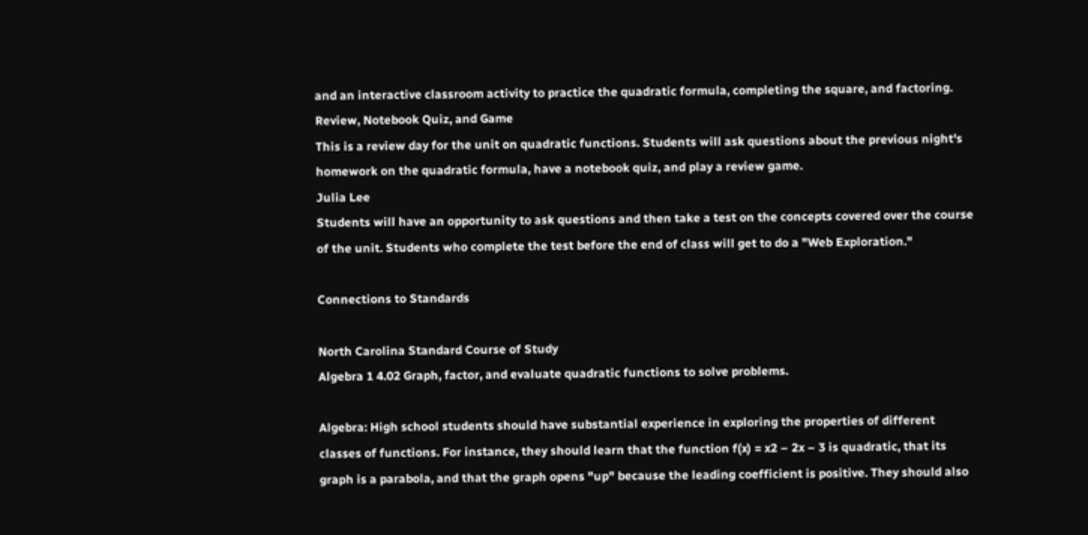and an interactive classroom activity to practice the quadratic formula, completing the square, and factoring.
Review, Notebook Quiz, and Game
This is a review day for the unit on quadratic functions. Students will ask questions about the previous night's homework on the quadratic formula, have a notebook quiz, and play a review game.
Julia Lee
Students will have an opportunity to ask questions and then take a test on the concepts covered over the course of the unit. Students who complete the test before the end of class will get to do a "Web Exploration."

Connections to Standards

North Carolina Standard Course of Study
Algebra 1 4.02 Graph, factor, and evaluate quadratic functions to solve problems.

Algebra: High school students should have substantial experience in exploring the properties of different classes of functions. For instance, they should learn that the function f(x) = x2 – 2x – 3 is quadratic, that its graph is a parabola, and that the graph opens "up" because the leading coefficient is positive. They should also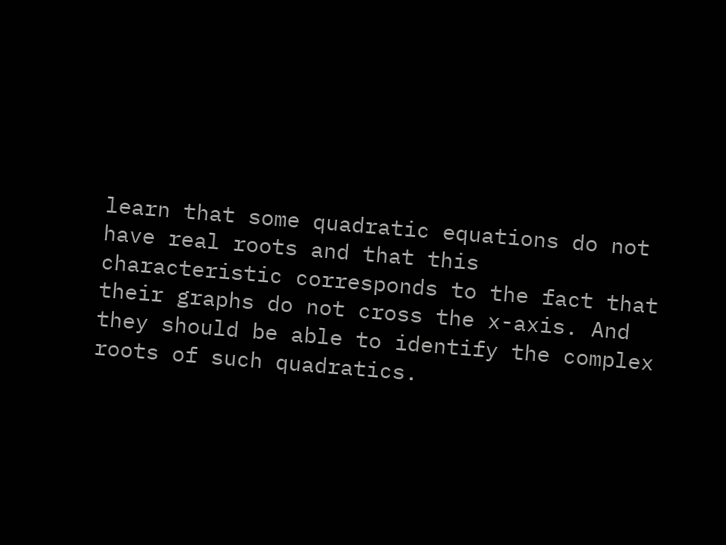learn that some quadratic equations do not have real roots and that this characteristic corresponds to the fact that their graphs do not cross the x-axis. And they should be able to identify the complex roots of such quadratics.